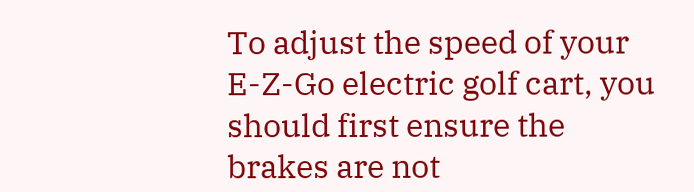To adjust the speed of your E-Z-Go electric golf cart, you should first ensure the brakes are not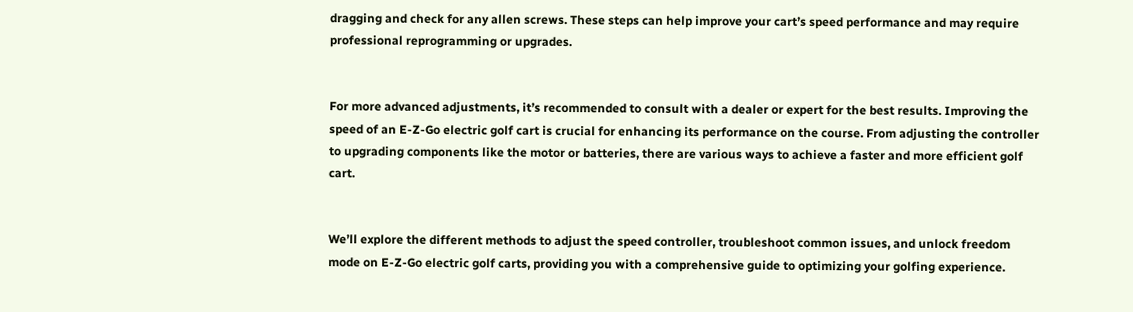dragging and check for any allen screws. These steps can help improve your cart’s speed performance and may require professional reprogramming or upgrades.


For more advanced adjustments, it’s recommended to consult with a dealer or expert for the best results. Improving the speed of an E-Z-Go electric golf cart is crucial for enhancing its performance on the course. From adjusting the controller to upgrading components like the motor or batteries, there are various ways to achieve a faster and more efficient golf cart.


We’ll explore the different methods to adjust the speed controller, troubleshoot common issues, and unlock freedom mode on E-Z-Go electric golf carts, providing you with a comprehensive guide to optimizing your golfing experience.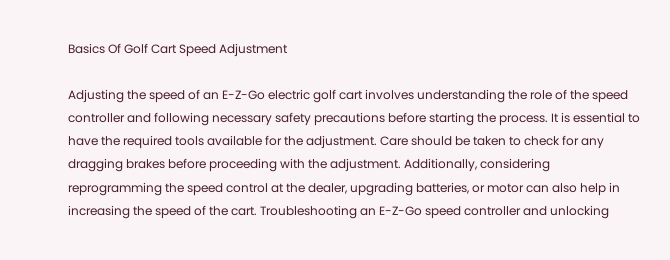Basics Of Golf Cart Speed Adjustment

Adjusting the speed of an E-Z-Go electric golf cart involves understanding the role of the speed controller and following necessary safety precautions before starting the process. It is essential to have the required tools available for the adjustment. Care should be taken to check for any dragging brakes before proceeding with the adjustment. Additionally, considering reprogramming the speed control at the dealer, upgrading batteries, or motor can also help in increasing the speed of the cart. Troubleshooting an E-Z-Go speed controller and unlocking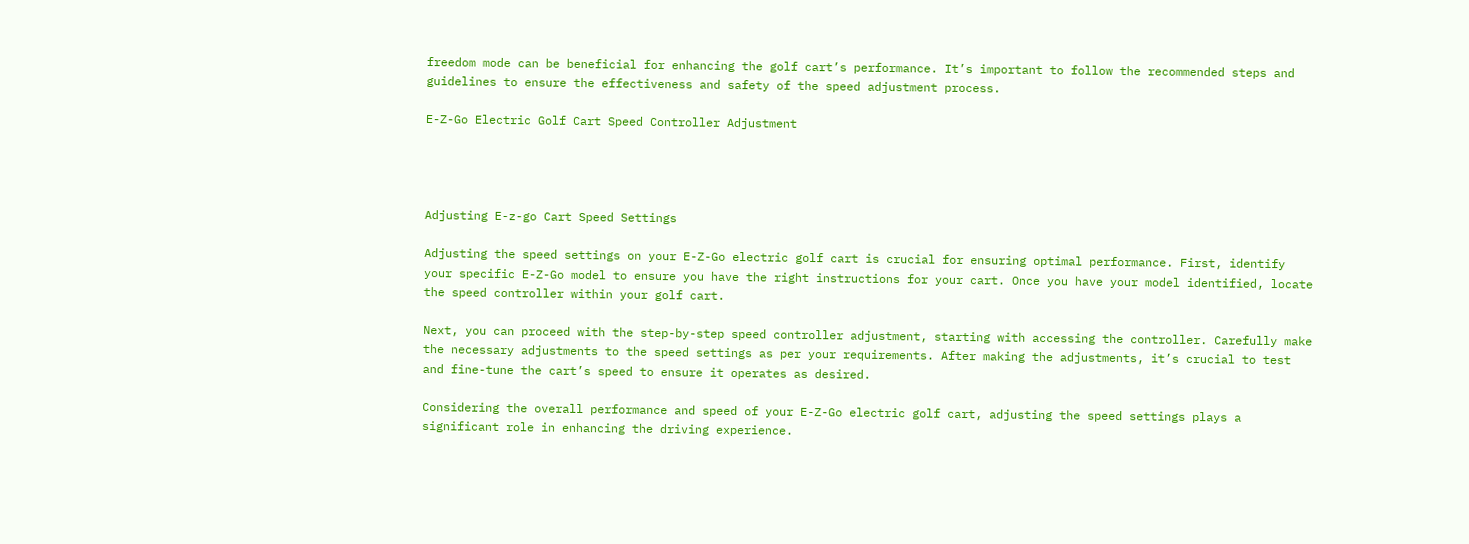freedom mode can be beneficial for enhancing the golf cart’s performance. It’s important to follow the recommended steps and guidelines to ensure the effectiveness and safety of the speed adjustment process.

E-Z-Go Electric Golf Cart Speed Controller Adjustment




Adjusting E-z-go Cart Speed Settings

Adjusting the speed settings on your E-Z-Go electric golf cart is crucial for ensuring optimal performance. First, identify your specific E-Z-Go model to ensure you have the right instructions for your cart. Once you have your model identified, locate the speed controller within your golf cart.

Next, you can proceed with the step-by-step speed controller adjustment, starting with accessing the controller. Carefully make the necessary adjustments to the speed settings as per your requirements. After making the adjustments, it’s crucial to test and fine-tune the cart’s speed to ensure it operates as desired.

Considering the overall performance and speed of your E-Z-Go electric golf cart, adjusting the speed settings plays a significant role in enhancing the driving experience.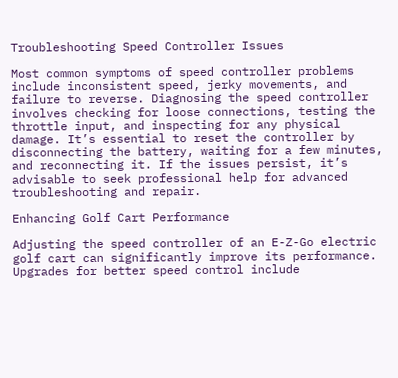Troubleshooting Speed Controller Issues

Most common symptoms of speed controller problems include inconsistent speed, jerky movements, and failure to reverse. Diagnosing the speed controller involves checking for loose connections, testing the throttle input, and inspecting for any physical damage. It’s essential to reset the controller by disconnecting the battery, waiting for a few minutes, and reconnecting it. If the issues persist, it’s advisable to seek professional help for advanced troubleshooting and repair.

Enhancing Golf Cart Performance

Adjusting the speed controller of an E-Z-Go electric golf cart can significantly improve its performance. Upgrades for better speed control include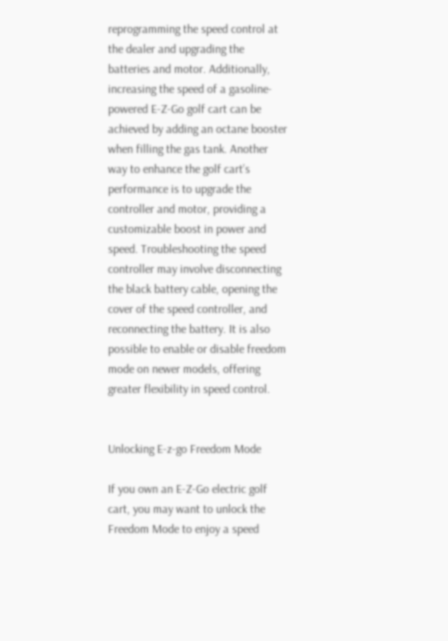reprogramming the speed control at the dealer and upgrading the batteries and motor. Additionally, increasing the speed of a gasoline-powered E-Z-Go golf cart can be achieved by adding an octane booster when filling the gas tank. Another way to enhance the golf cart’s performance is to upgrade the controller and motor, providing a customizable boost in power and speed. Troubleshooting the speed controller may involve disconnecting the black battery cable, opening the cover of the speed controller, and reconnecting the battery. It is also possible to enable or disable freedom mode on newer models, offering greater flexibility in speed control.


Unlocking E-z-go Freedom Mode

If you own an E-Z-Go electric golf cart, you may want to unlock the Freedom Mode to enjoy a speed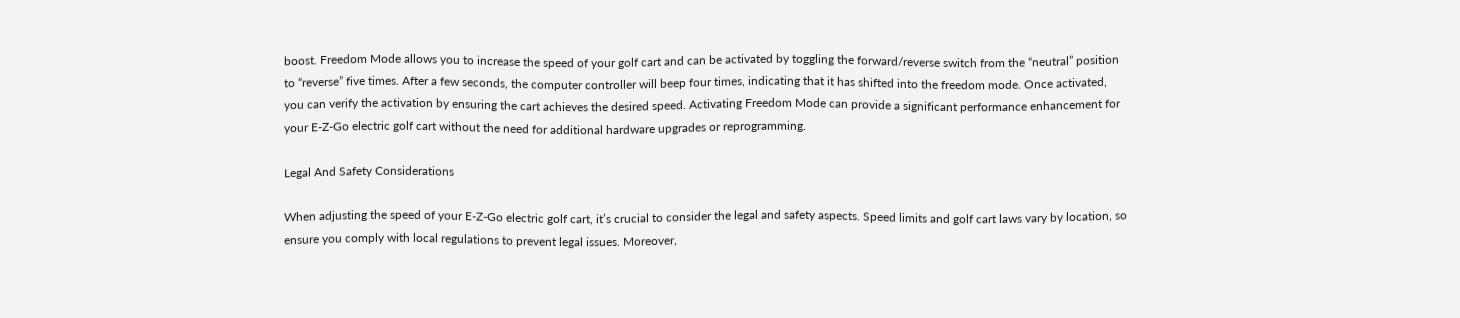boost. Freedom Mode allows you to increase the speed of your golf cart and can be activated by toggling the forward/reverse switch from the “neutral” position to “reverse” five times. After a few seconds, the computer controller will beep four times, indicating that it has shifted into the freedom mode. Once activated, you can verify the activation by ensuring the cart achieves the desired speed. Activating Freedom Mode can provide a significant performance enhancement for your E-Z-Go electric golf cart without the need for additional hardware upgrades or reprogramming.

Legal And Safety Considerations

When adjusting the speed of your E-Z-Go electric golf cart, it’s crucial to consider the legal and safety aspects. Speed limits and golf cart laws vary by location, so ensure you comply with local regulations to prevent legal issues. Moreover,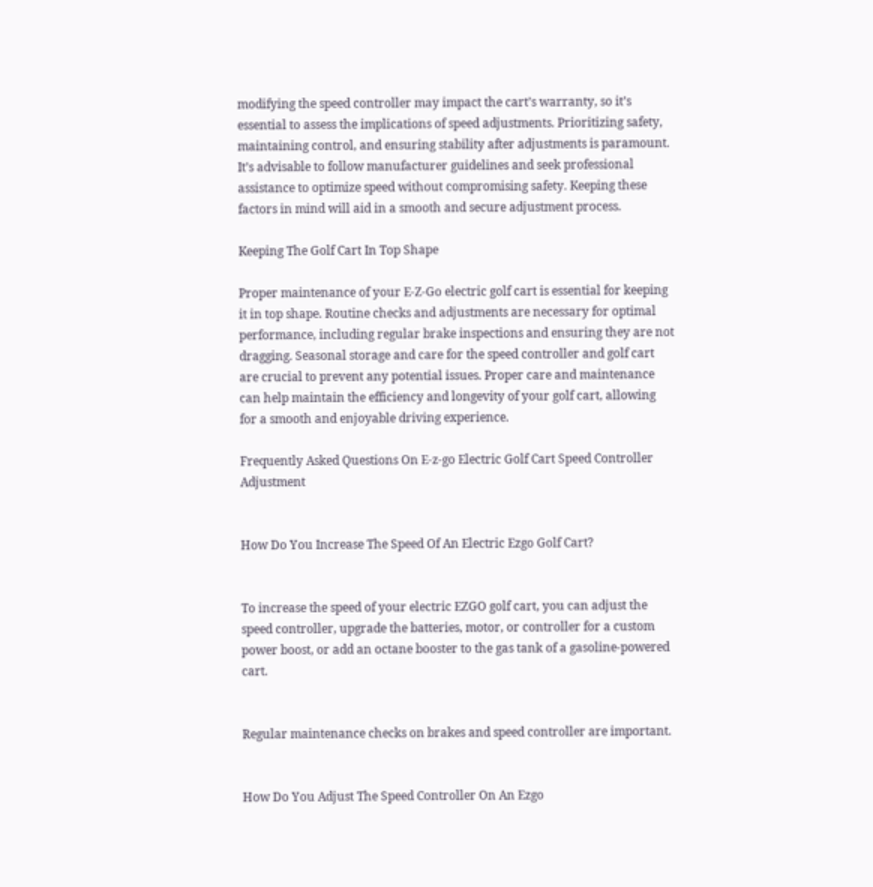modifying the speed controller may impact the cart’s warranty, so it’s essential to assess the implications of speed adjustments. Prioritizing safety, maintaining control, and ensuring stability after adjustments is paramount. It’s advisable to follow manufacturer guidelines and seek professional assistance to optimize speed without compromising safety. Keeping these factors in mind will aid in a smooth and secure adjustment process.

Keeping The Golf Cart In Top Shape

Proper maintenance of your E-Z-Go electric golf cart is essential for keeping it in top shape. Routine checks and adjustments are necessary for optimal performance, including regular brake inspections and ensuring they are not dragging. Seasonal storage and care for the speed controller and golf cart are crucial to prevent any potential issues. Proper care and maintenance can help maintain the efficiency and longevity of your golf cart, allowing for a smooth and enjoyable driving experience.

Frequently Asked Questions On E-z-go Electric Golf Cart Speed Controller Adjustment


How Do You Increase The Speed Of An Electric Ezgo Golf Cart?


To increase the speed of your electric EZGO golf cart, you can adjust the speed controller, upgrade the batteries, motor, or controller for a custom power boost, or add an octane booster to the gas tank of a gasoline-powered cart.


Regular maintenance checks on brakes and speed controller are important.


How Do You Adjust The Speed Controller On An Ezgo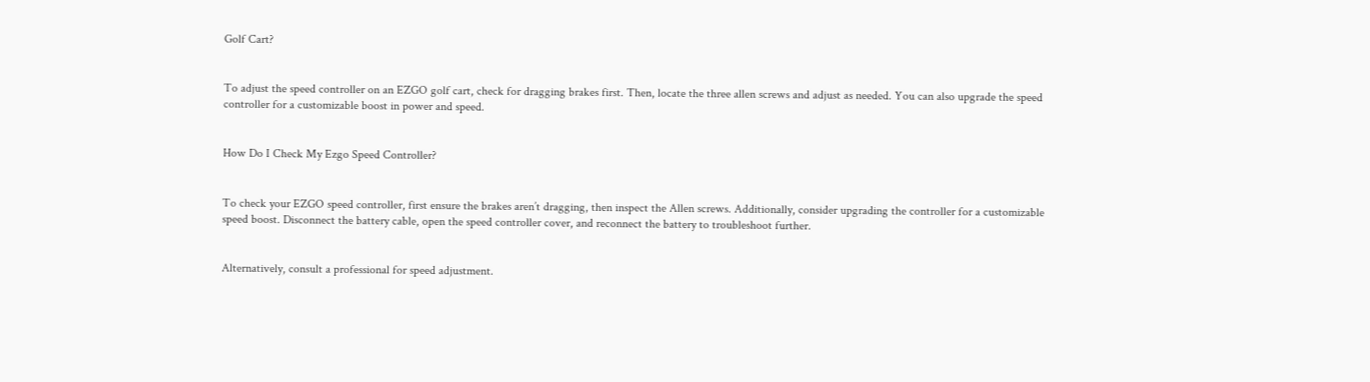Golf Cart?


To adjust the speed controller on an EZGO golf cart, check for dragging brakes first. Then, locate the three allen screws and adjust as needed. You can also upgrade the speed controller for a customizable boost in power and speed.


How Do I Check My Ezgo Speed Controller?


To check your EZGO speed controller, first ensure the brakes aren’t dragging, then inspect the Allen screws. Additionally, consider upgrading the controller for a customizable speed boost. Disconnect the battery cable, open the speed controller cover, and reconnect the battery to troubleshoot further.


Alternatively, consult a professional for speed adjustment.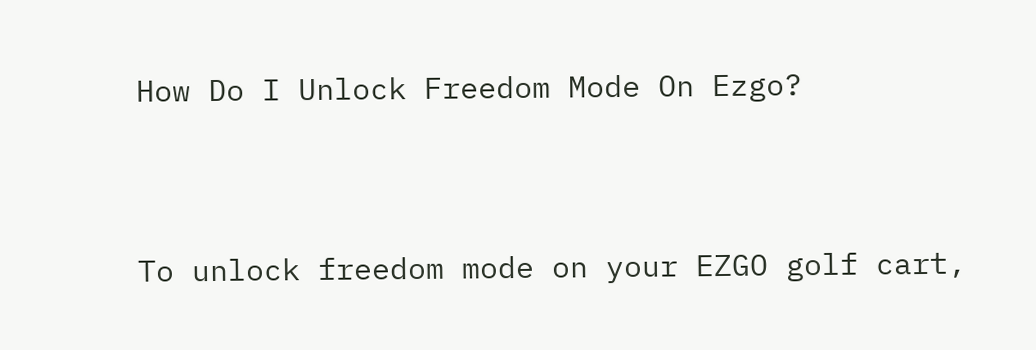How Do I Unlock Freedom Mode On Ezgo?


To unlock freedom mode on your EZGO golf cart,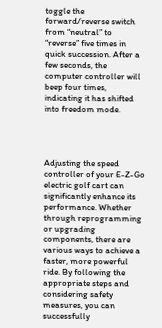toggle the forward/reverse switch from “neutral” to “reverse” five times in quick succession. After a few seconds, the computer controller will beep four times, indicating it has shifted into freedom mode.




Adjusting the speed controller of your E-Z-Go electric golf cart can significantly enhance its performance. Whether through reprogramming or upgrading components, there are various ways to achieve a faster, more powerful ride. By following the appropriate steps and considering safety measures, you can successfully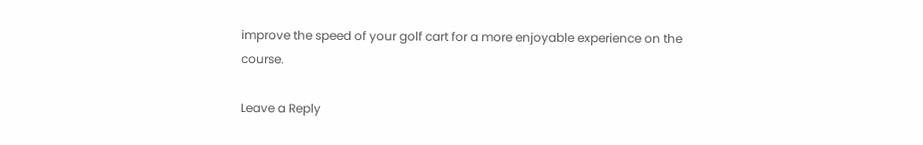improve the speed of your golf cart for a more enjoyable experience on the course.

Leave a Reply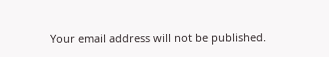Your email address will not be published.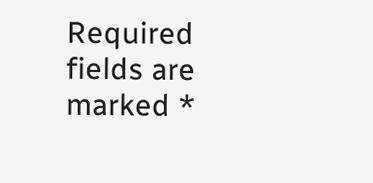Required fields are marked *